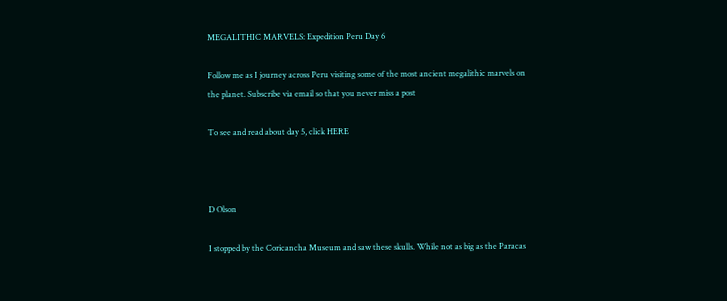MEGALITHIC MARVELS: Expedition Peru Day 6

Follow me as I journey across Peru visiting some of the most ancient megalithic marvels on the planet. Subscribe via email so that you never miss a post

To see and read about day 5, click HERE



D Olson

I stopped by the Coricancha Museum and saw these skulls. While not as big as the Paracas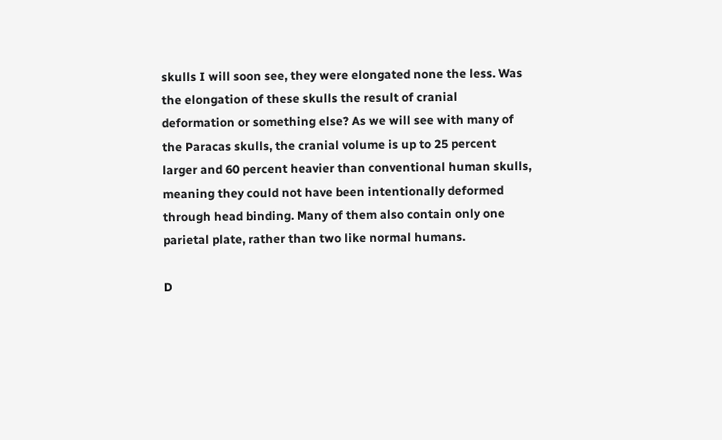skulls I will soon see, they were elongated none the less. Was the elongation of these skulls the result of cranial deformation or something else? As we will see with many of the Paracas skulls, the cranial volume is up to 25 percent larger and 60 percent heavier than conventional human skulls, meaning they could not have been intentionally deformed through head binding. Many of them also contain only one parietal plate, rather than two like normal humans.

D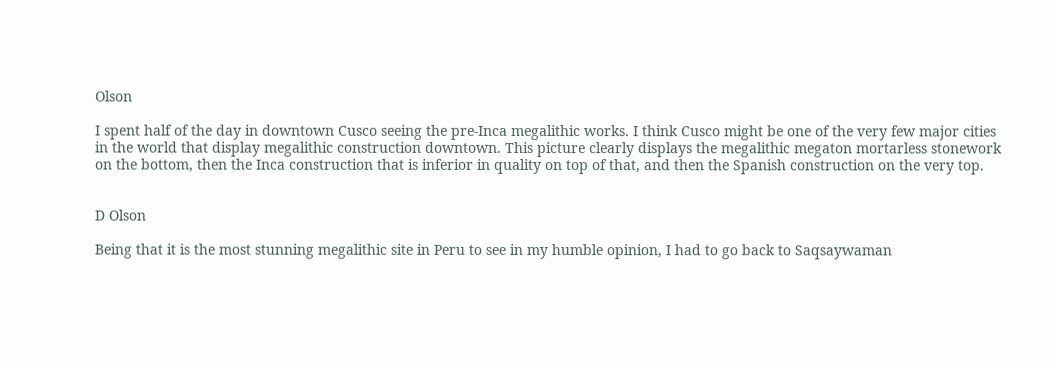Olson

I spent half of the day in downtown Cusco seeing the pre-Inca megalithic works. I think Cusco might be one of the very few major cities in the world that display megalithic construction downtown. This picture clearly displays the megalithic megaton mortarless stonework on the bottom, then the Inca construction that is inferior in quality on top of that, and then the Spanish construction on the very top.


D Olson

Being that it is the most stunning megalithic site in Peru to see in my humble opinion, I had to go back to Saqsaywaman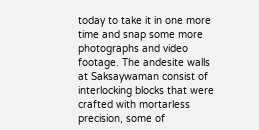today to take it in one more time and snap some more photographs and video footage. The andesite walls at Saksaywaman consist of interlocking blocks that were crafted with mortarless precision, some of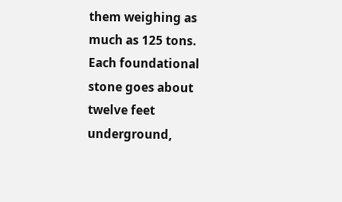them weighing as much as 125 tons. Each foundational stone goes about twelve feet underground,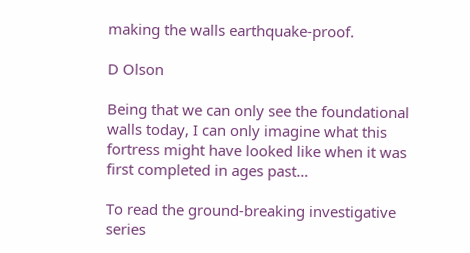making the walls earthquake-proof.

D Olson

Being that we can only see the foundational walls today, I can only imagine what this fortress might have looked like when it was first completed in ages past…

To read the ground-breaking investigative series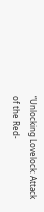“Unlocking Lovelock: Attack of the Red-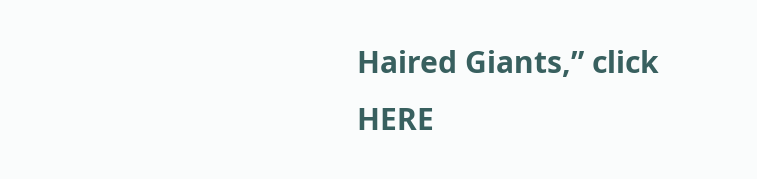Haired Giants,” click HERE